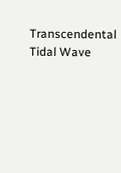Transcendental Tidal Wave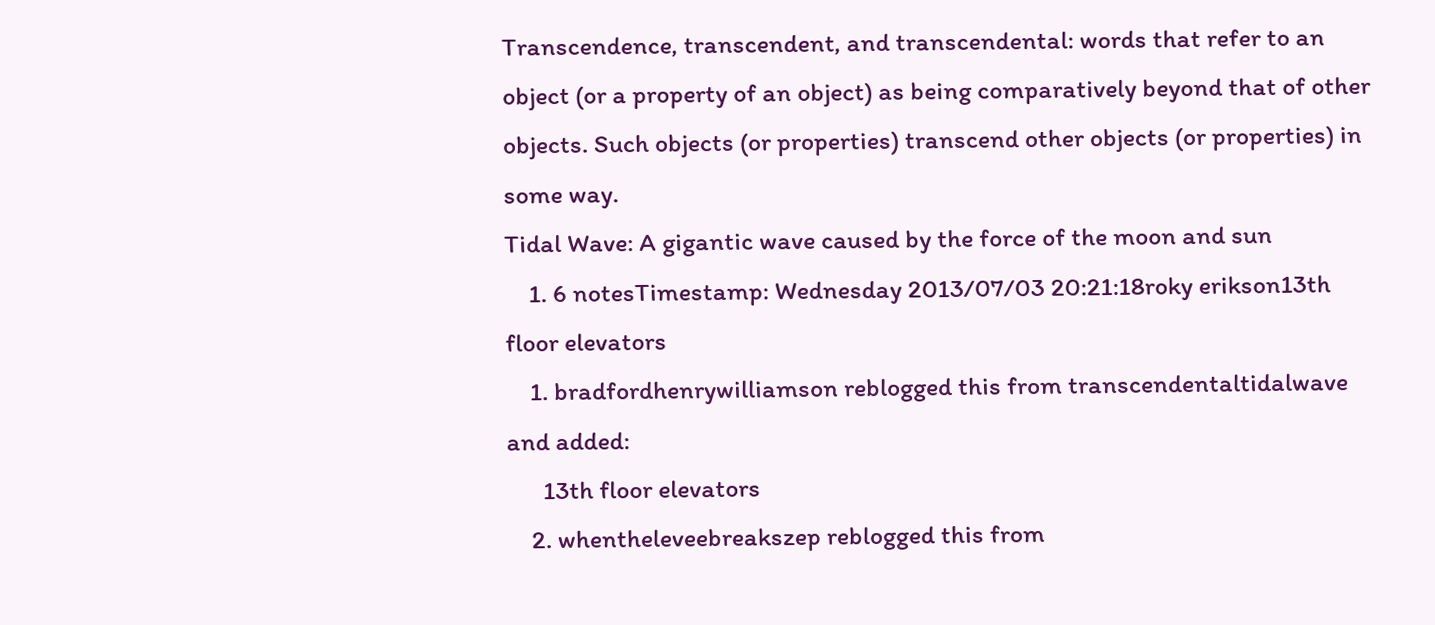Transcendence, transcendent, and transcendental: words that refer to an object (or a property of an object) as being comparatively beyond that of other objects. Such objects (or properties) transcend other objects (or properties) in some way.
Tidal Wave: A gigantic wave caused by the force of the moon and sun
    1. 6 notesTimestamp: Wednesday 2013/07/03 20:21:18roky erikson13th floor elevators
    1. bradfordhenrywilliamson reblogged this from transcendentaltidalwave and added:
      13th floor elevators
    2. whentheleveebreakszep reblogged this from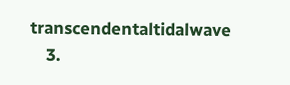transcendentaltidalwave
    3.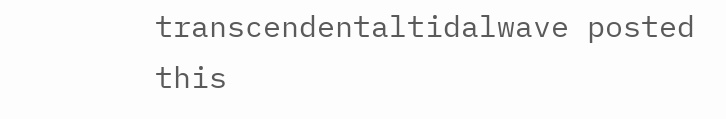transcendentaltidalwave posted this